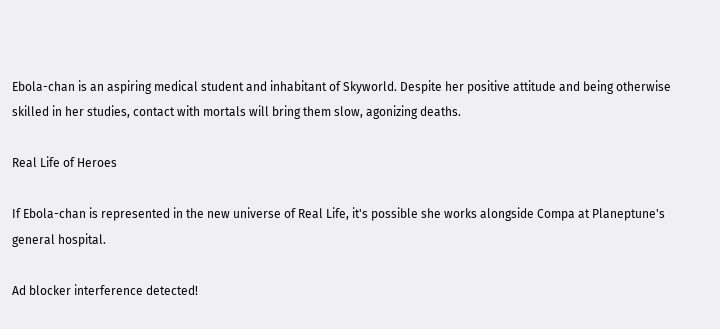Ebola-chan is an aspiring medical student and inhabitant of Skyworld. Despite her positive attitude and being otherwise skilled in her studies, contact with mortals will bring them slow, agonizing deaths.

Real Life of Heroes

If Ebola-chan is represented in the new universe of Real Life, it's possible she works alongside Compa at Planeptune's general hospital.

Ad blocker interference detected!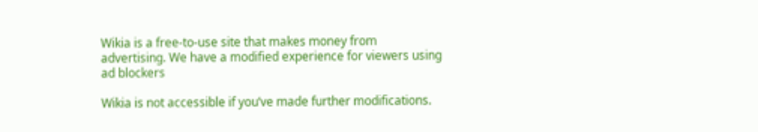Wikia is a free-to-use site that makes money from advertising. We have a modified experience for viewers using ad blockers

Wikia is not accessible if you’ve made further modifications.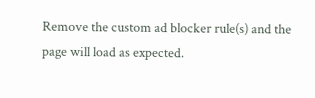Remove the custom ad blocker rule(s) and the page will load as expected.